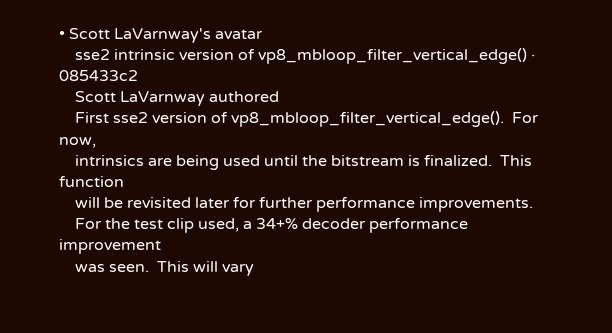• Scott LaVarnway's avatar
    sse2 intrinsic version of vp8_mbloop_filter_vertical_edge() · 085433c2
    Scott LaVarnway authored
    First sse2 version of vp8_mbloop_filter_vertical_edge().  For now,
    intrinsics are being used until the bitstream is finalized.  This function
    will be revisited later for further performance improvements.
    For the test clip used, a 34+% decoder performance improvement
    was seen.  This will vary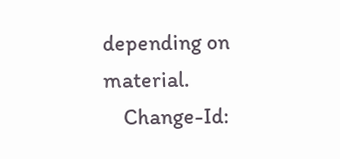depending on material.
    Change-Id: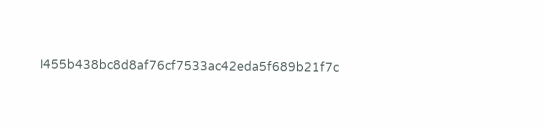I455b438bc8d8af76cf7533ac42eda5f689b21f7c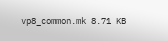vp8_common.mk 8.71 KB